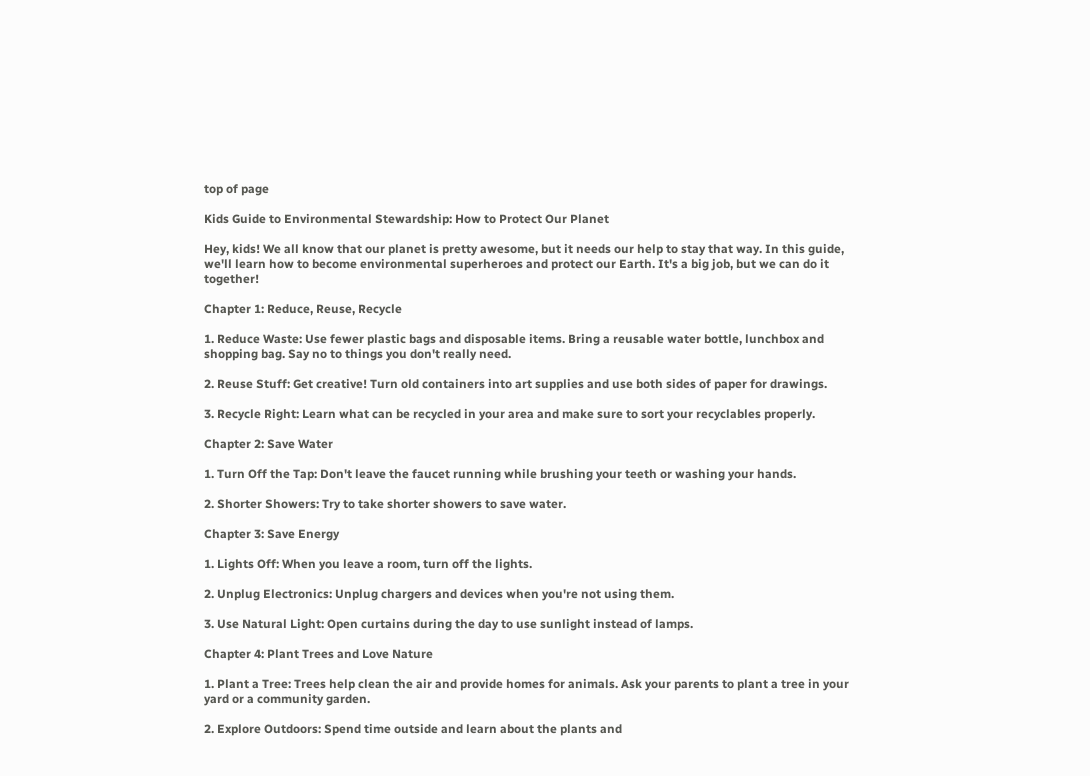top of page

Kids Guide to Environmental Stewardship: How to Protect Our Planet

Hey, kids! We all know that our planet is pretty awesome, but it needs our help to stay that way. In this guide, we'll learn how to become environmental superheroes and protect our Earth. It's a big job, but we can do it together!

Chapter 1: Reduce, Reuse, Recycle

1. Reduce Waste: Use fewer plastic bags and disposable items. Bring a reusable water bottle, lunchbox and shopping bag. Say no to things you don't really need.

2. Reuse Stuff: Get creative! Turn old containers into art supplies and use both sides of paper for drawings.

3. Recycle Right: Learn what can be recycled in your area and make sure to sort your recyclables properly.

Chapter 2: Save Water

1. Turn Off the Tap: Don't leave the faucet running while brushing your teeth or washing your hands.

2. Shorter Showers: Try to take shorter showers to save water.

Chapter 3: Save Energy

1. Lights Off: When you leave a room, turn off the lights.

2. Unplug Electronics: Unplug chargers and devices when you're not using them.

3. Use Natural Light: Open curtains during the day to use sunlight instead of lamps.

Chapter 4: Plant Trees and Love Nature

1. Plant a Tree: Trees help clean the air and provide homes for animals. Ask your parents to plant a tree in your yard or a community garden.

2. Explore Outdoors: Spend time outside and learn about the plants and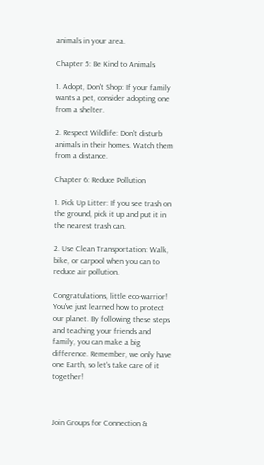animals in your area.

Chapter 5: Be Kind to Animals

1. Adopt, Don't Shop: If your family wants a pet, consider adopting one from a shelter.

2. Respect Wildlife: Don't disturb animals in their homes. Watch them from a distance.

Chapter 6: Reduce Pollution

1. Pick Up Litter: If you see trash on the ground, pick it up and put it in the nearest trash can.

2. Use Clean Transportation: Walk, bike, or carpool when you can to reduce air pollution.

Congratulations, little eco-warrior! You've just learned how to protect our planet. By following these steps and teaching your friends and family, you can make a big difference. Remember, we only have one Earth, so let's take care of it together!



Join Groups for Connection &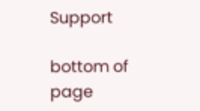Support

bottom of page